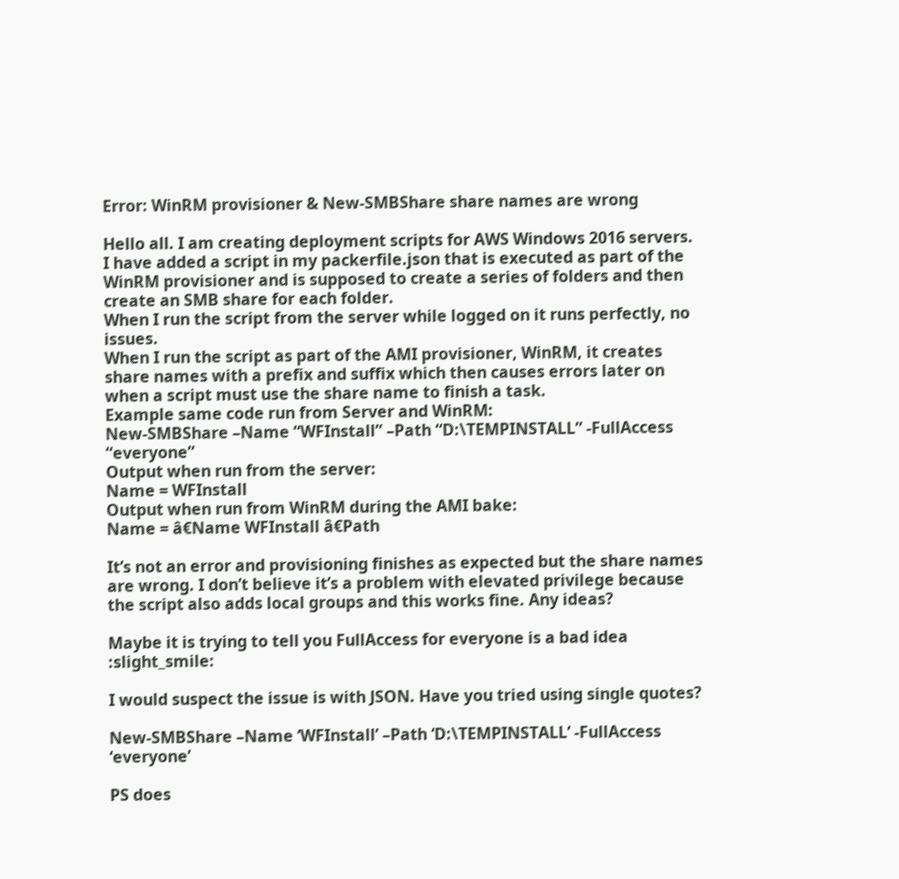Error: WinRM provisioner & New-SMBShare share names are wrong

Hello all. I am creating deployment scripts for AWS Windows 2016 servers. I have added a script in my packerfile.json that is executed as part of the WinRM provisioner and is supposed to create a series of folders and then create an SMB share for each folder.
When I run the script from the server while logged on it runs perfectly, no issues.
When I run the script as part of the AMI provisioner, WinRM, it creates share names with a prefix and suffix which then causes errors later on when a script must use the share name to finish a task.
Example same code run from Server and WinRM:
New-SMBShare –Name “WFInstall” –Path “D:\TEMPINSTALL” -FullAccess “everyone”
Output when run from the server:
Name = WFInstall
Output when run from WinRM during the AMI bake:
Name = â€Name WFInstall â€Path

It’s not an error and provisioning finishes as expected but the share names are wrong. I don’t believe it’s a problem with elevated privilege because the script also adds local groups and this works fine. Any ideas?

Maybe it is trying to tell you FullAccess for everyone is a bad idea :slight_smile:

I would suspect the issue is with JSON. Have you tried using single quotes?

New-SMBShare –Name ‘WFInstall’ –Path ‘D:\TEMPINSTALL’ -FullAccess ‘everyone’

PS does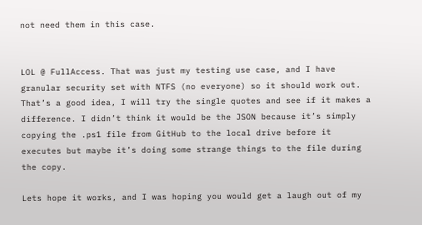not need them in this case.


LOL @ FullAccess. That was just my testing use case, and I have granular security set with NTFS (no everyone) so it should work out.
That’s a good idea, I will try the single quotes and see if it makes a difference. I didn’t think it would be the JSON because it’s simply copying the .ps1 file from GitHub to the local drive before it executes but maybe it’s doing some strange things to the file during the copy.

Lets hope it works, and I was hoping you would get a laugh out of my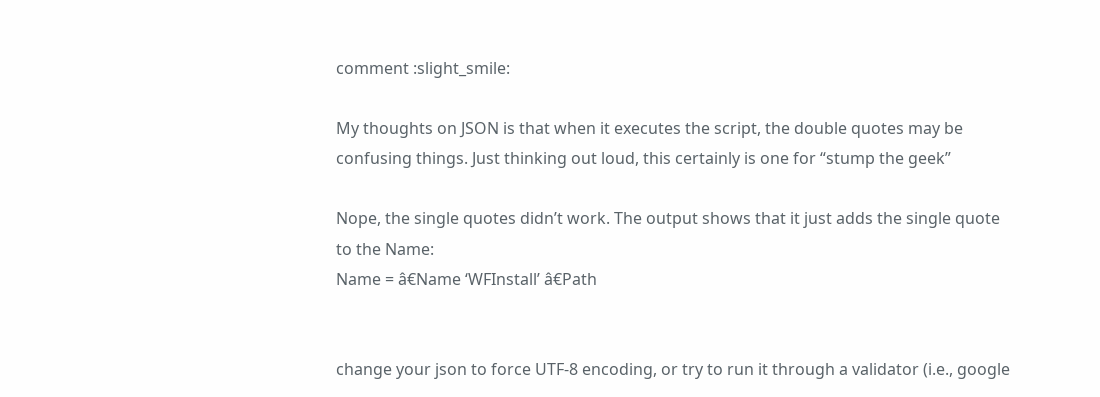comment :slight_smile:

My thoughts on JSON is that when it executes the script, the double quotes may be confusing things. Just thinking out loud, this certainly is one for “stump the geek”

Nope, the single quotes didn’t work. The output shows that it just adds the single quote to the Name:
Name = â€Name ‘WFInstall’ â€Path


change your json to force UTF-8 encoding, or try to run it through a validator (i.e., google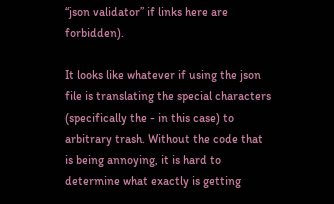“json validator” if links here are forbidden).

It looks like whatever if using the json file is translating the special characters (specifically the - in this case) to arbitrary trash. Without the code that is being annoying, it is hard to determine what exactly is getting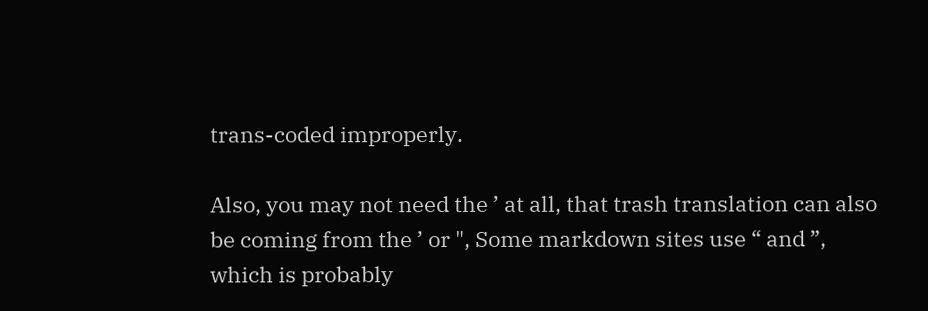trans-coded improperly.

Also, you may not need the ’ at all, that trash translation can also be coming from the ’ or ", Some markdown sites use “ and ”, which is probably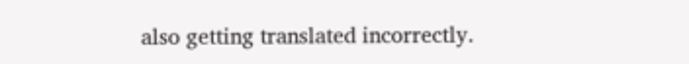also getting translated incorrectly.